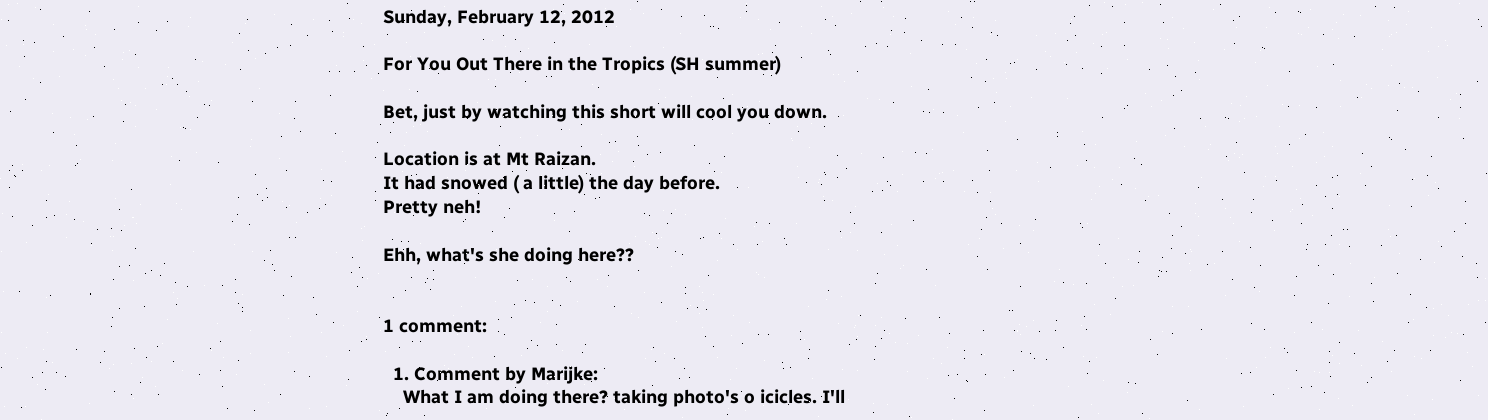Sunday, February 12, 2012

For You Out There in the Tropics (SH summer)

Bet, just by watching this short will cool you down.

Location is at Mt Raizan.
It had snowed ( a little) the day before.
Pretty neh!

Ehh, what's she doing here??


1 comment:

  1. Comment by Marijke:
    What I am doing there? taking photo's o icicles. I'll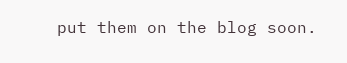put them on the blog soon.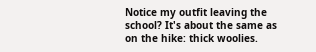Notice my outfit leaving the school? It's about the same as on the hike: thick woolies.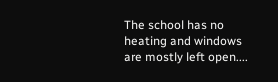The school has no heating and windows are mostly left open....